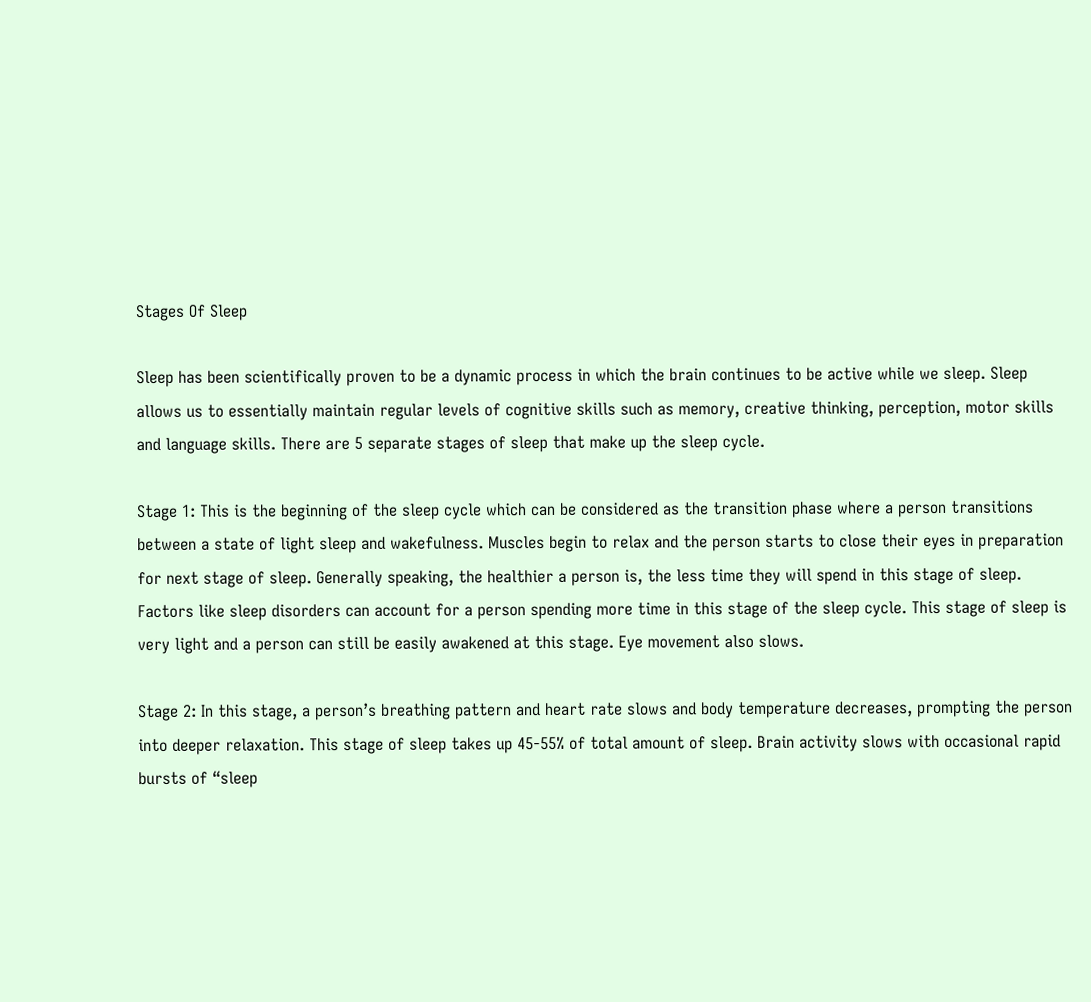Stages Of Sleep

Sleep has been scientifically proven to be a dynamic process in which the brain continues to be active while we sleep. Sleep allows us to essentially maintain regular levels of cognitive skills such as memory, creative thinking, perception, motor skills and language skills. There are 5 separate stages of sleep that make up the sleep cycle.

Stage 1: This is the beginning of the sleep cycle which can be considered as the transition phase where a person transitions between a state of light sleep and wakefulness. Muscles begin to relax and the person starts to close their eyes in preparation for next stage of sleep. Generally speaking, the healthier a person is, the less time they will spend in this stage of sleep. Factors like sleep disorders can account for a person spending more time in this stage of the sleep cycle. This stage of sleep is very light and a person can still be easily awakened at this stage. Eye movement also slows.

Stage 2: In this stage, a person’s breathing pattern and heart rate slows and body temperature decreases, prompting the person into deeper relaxation. This stage of sleep takes up 45-55% of total amount of sleep. Brain activity slows with occasional rapid bursts of “sleep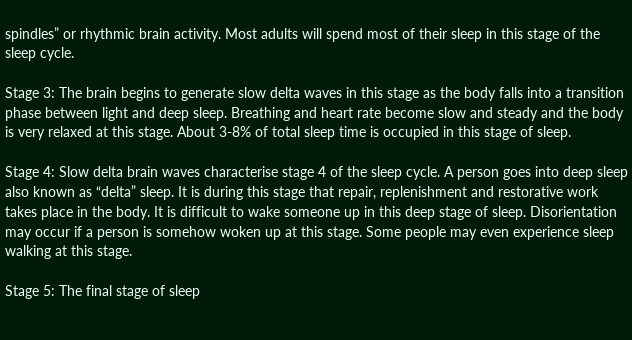spindles” or rhythmic brain activity. Most adults will spend most of their sleep in this stage of the sleep cycle.

Stage 3: The brain begins to generate slow delta waves in this stage as the body falls into a transition phase between light and deep sleep. Breathing and heart rate become slow and steady and the body is very relaxed at this stage. About 3-8% of total sleep time is occupied in this stage of sleep.

Stage 4: Slow delta brain waves characterise stage 4 of the sleep cycle. A person goes into deep sleep also known as “delta” sleep. It is during this stage that repair, replenishment and restorative work takes place in the body. It is difficult to wake someone up in this deep stage of sleep. Disorientation may occur if a person is somehow woken up at this stage. Some people may even experience sleep walking at this stage.

Stage 5: The final stage of sleep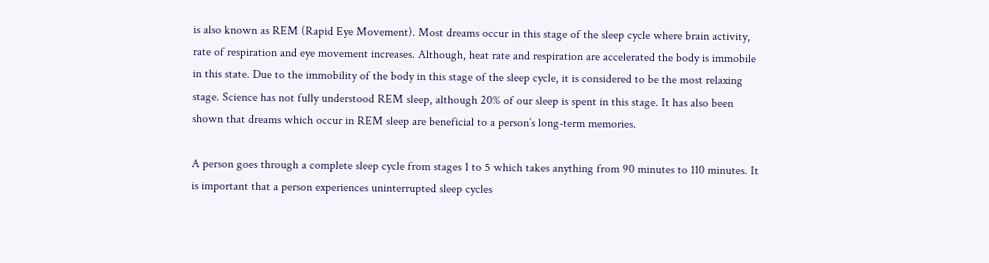is also known as REM (Rapid Eye Movement). Most dreams occur in this stage of the sleep cycle where brain activity, rate of respiration and eye movement increases. Although, heat rate and respiration are accelerated the body is immobile in this state. Due to the immobility of the body in this stage of the sleep cycle, it is considered to be the most relaxing stage. Science has not fully understood REM sleep, although 20% of our sleep is spent in this stage. It has also been shown that dreams which occur in REM sleep are beneficial to a person’s long-term memories.

A person goes through a complete sleep cycle from stages 1 to 5 which takes anything from 90 minutes to 110 minutes. It is important that a person experiences uninterrupted sleep cycles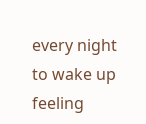every night to wake up feeling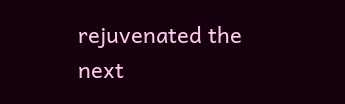rejuvenated the next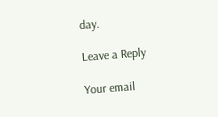day.

Leave a Reply

Your email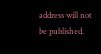address will not be published.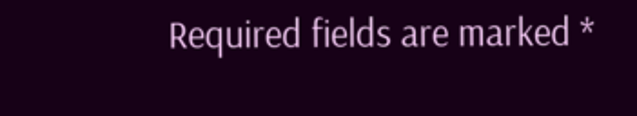Required fields are marked *